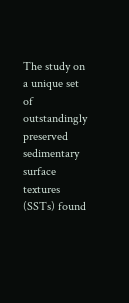The study on a unique set of outstandingly preserved sedimentary surface textures (SSTs) found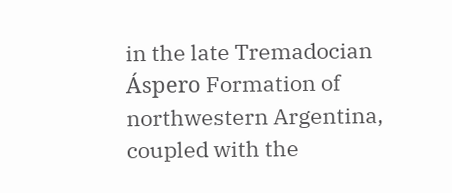in the late Tremadocian Áspero Formation of northwestern Argentina, coupled with the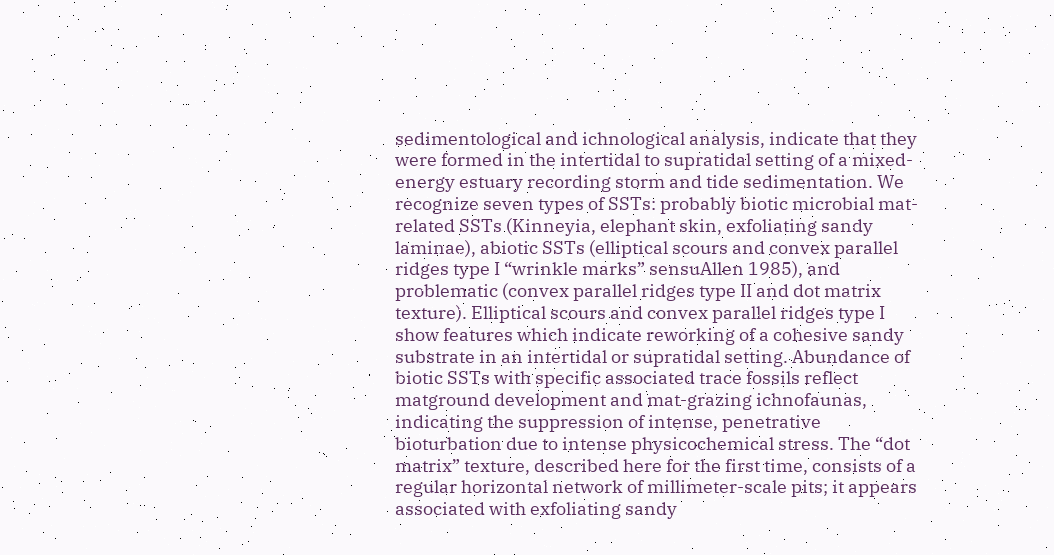sedimentological and ichnological analysis, indicate that they were formed in the intertidal to supratidal setting of a mixed-energy estuary recording storm and tide sedimentation. We recognize seven types of SSTs: probably biotic microbial mat-related SSTs (Kinneyia, elephant skin, exfoliating sandy laminae), abiotic SSTs (elliptical scours and convex parallel ridges type I “wrinkle marks” sensuAllen 1985), and problematic (convex parallel ridges type II and dot matrix texture). Elliptical scours and convex parallel ridges type I show features which indicate reworking of a cohesive sandy substrate in an intertidal or supratidal setting. Abundance of biotic SSTs with specific associated trace fossils reflect matground development and mat-grazing ichnofaunas, indicating the suppression of intense, penetrative bioturbation due to intense physicochemical stress. The “dot matrix” texture, described here for the first time, consists of a regular horizontal network of millimeter-scale pits; it appears associated with exfoliating sandy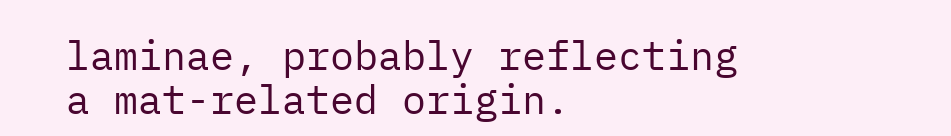laminae, probably reflecting a mat-related origin.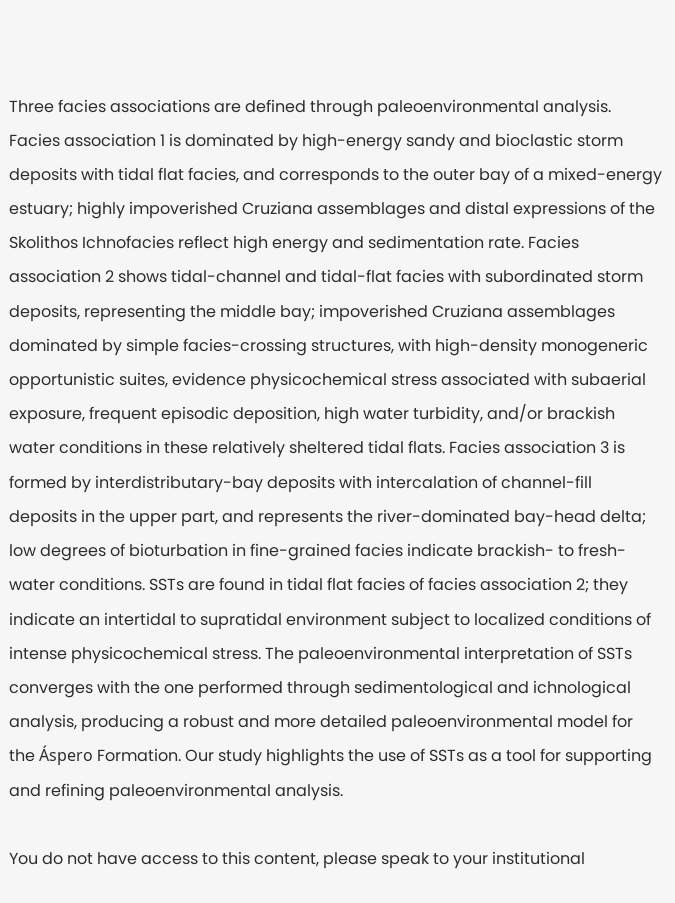Three facies associations are defined through paleoenvironmental analysis. Facies association 1 is dominated by high-energy sandy and bioclastic storm deposits with tidal flat facies, and corresponds to the outer bay of a mixed-energy estuary; highly impoverished Cruziana assemblages and distal expressions of the Skolithos Ichnofacies reflect high energy and sedimentation rate. Facies association 2 shows tidal-channel and tidal-flat facies with subordinated storm deposits, representing the middle bay; impoverished Cruziana assemblages dominated by simple facies-crossing structures, with high-density monogeneric opportunistic suites, evidence physicochemical stress associated with subaerial exposure, frequent episodic deposition, high water turbidity, and/or brackish water conditions in these relatively sheltered tidal flats. Facies association 3 is formed by interdistributary-bay deposits with intercalation of channel-fill deposits in the upper part, and represents the river-dominated bay-head delta; low degrees of bioturbation in fine-grained facies indicate brackish- to fresh-water conditions. SSTs are found in tidal flat facies of facies association 2; they indicate an intertidal to supratidal environment subject to localized conditions of intense physicochemical stress. The paleoenvironmental interpretation of SSTs converges with the one performed through sedimentological and ichnological analysis, producing a robust and more detailed paleoenvironmental model for the Áspero Formation. Our study highlights the use of SSTs as a tool for supporting and refining paleoenvironmental analysis.

You do not have access to this content, please speak to your institutional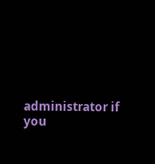administrator if you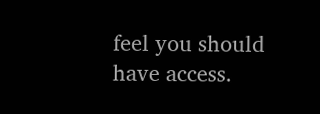feel you should have access.